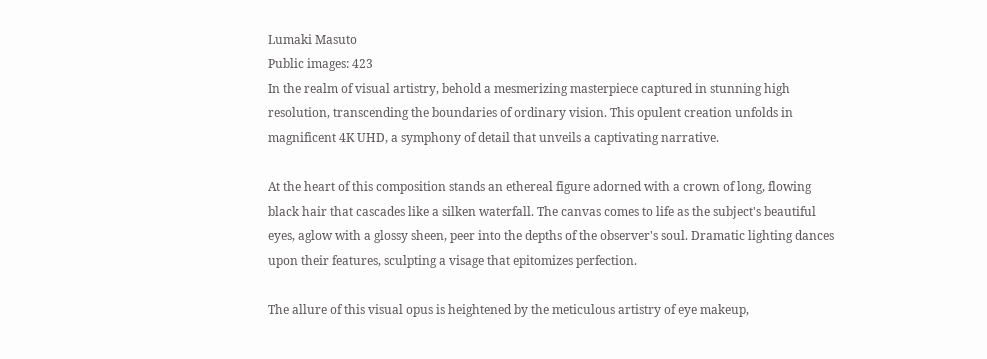Lumaki Masuto
Public images: 423
In the realm of visual artistry, behold a mesmerizing masterpiece captured in stunning high resolution, transcending the boundaries of ordinary vision. This opulent creation unfolds in magnificent 4K UHD, a symphony of detail that unveils a captivating narrative.

At the heart of this composition stands an ethereal figure adorned with a crown of long, flowing black hair that cascades like a silken waterfall. The canvas comes to life as the subject's beautiful eyes, aglow with a glossy sheen, peer into the depths of the observer's soul. Dramatic lighting dances upon their features, sculpting a visage that epitomizes perfection.

The allure of this visual opus is heightened by the meticulous artistry of eye makeup,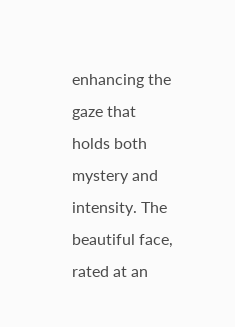enhancing the gaze that holds both mystery and intensity. The beautiful face, rated at an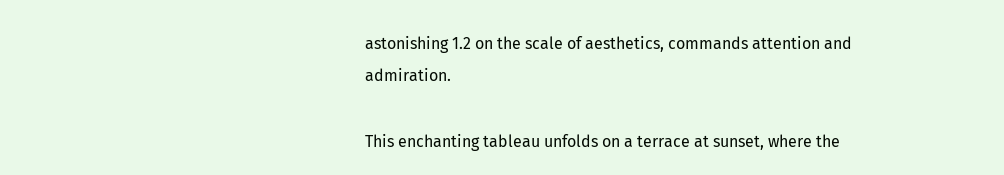astonishing 1.2 on the scale of aesthetics, commands attention and admiration.

This enchanting tableau unfolds on a terrace at sunset, where the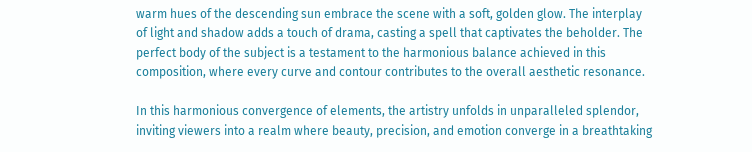warm hues of the descending sun embrace the scene with a soft, golden glow. The interplay of light and shadow adds a touch of drama, casting a spell that captivates the beholder. The perfect body of the subject is a testament to the harmonious balance achieved in this composition, where every curve and contour contributes to the overall aesthetic resonance.

In this harmonious convergence of elements, the artistry unfolds in unparalleled splendor, inviting viewers into a realm where beauty, precision, and emotion converge in a breathtaking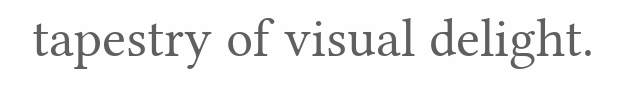tapestry of visual delight.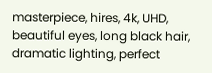masterpiece, hires, 4k, UHD, beautiful eyes, long black hair, dramatic lighting, perfect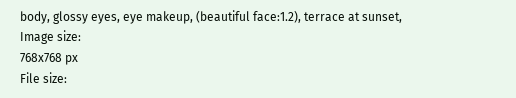body, glossy eyes, eye makeup, (beautiful face:1.2), terrace at sunset,
Image size:
768x768 px
File size: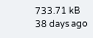733.71 kB
38 days ago